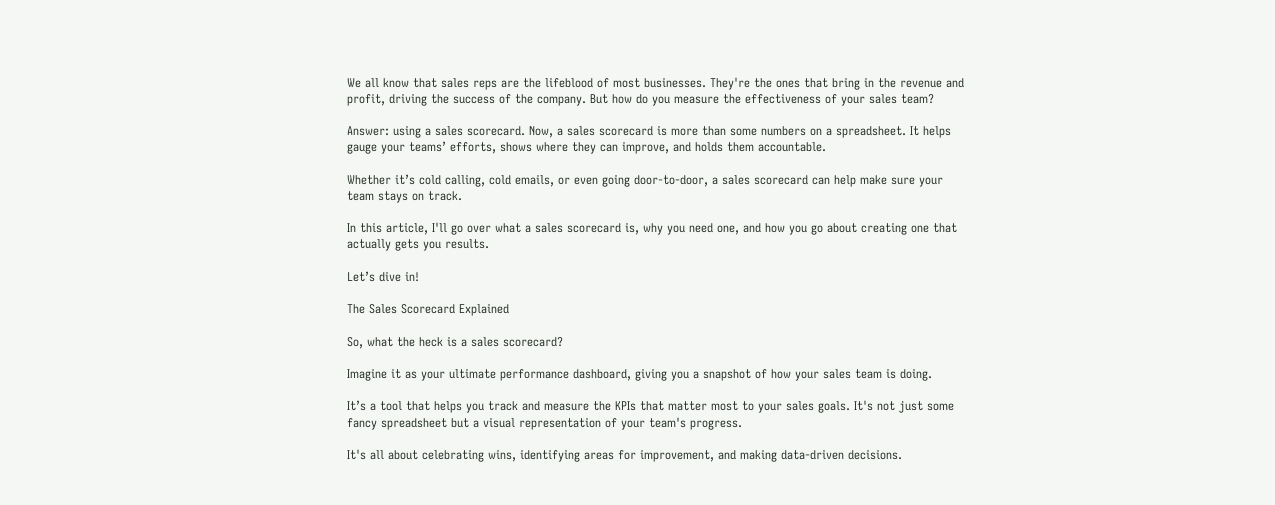We all know that sales reps are the lifeblood of most businesses. They're the ones that bring in the revenue and profit, driving the success of the company. But how do you measure the effectiveness of your sales team?

Answer: using a sales scorecard. Now, a sales scorecard is more than some numbers on a spreadsheet. It helps gauge your teams’ efforts, shows where they can improve, and holds them accountable.

Whether it’s cold calling, cold emails, or even going door-to-door, a sales scorecard can help make sure your team stays on track.

In this article, I'll go over what a sales scorecard is, why you need one, and how you go about creating one that actually gets you results.

Let’s dive in!

The Sales Scorecard Explained

So, what the heck is a sales scorecard?

Imagine it as your ultimate performance dashboard, giving you a snapshot of how your sales team is doing.

It’s a tool that helps you track and measure the KPIs that matter most to your sales goals. It's not just some fancy spreadsheet but a visual representation of your team's progress.

It's all about celebrating wins, identifying areas for improvement, and making data-driven decisions.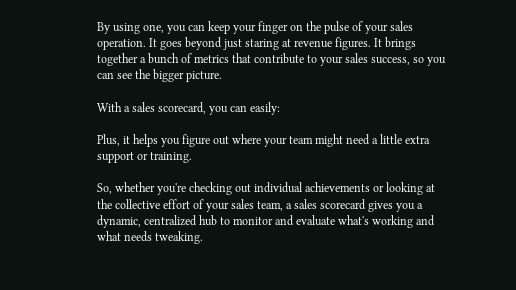By using one, you can keep your finger on the pulse of your sales operation. It goes beyond just staring at revenue figures. It brings together a bunch of metrics that contribute to your sales success, so you can see the bigger picture.

With a sales scorecard, you can easily:

Plus, it helps you figure out where your team might need a little extra support or training.

So, whether you're checking out individual achievements or looking at the collective effort of your sales team, a sales scorecard gives you a dynamic, centralized hub to monitor and evaluate what's working and what needs tweaking.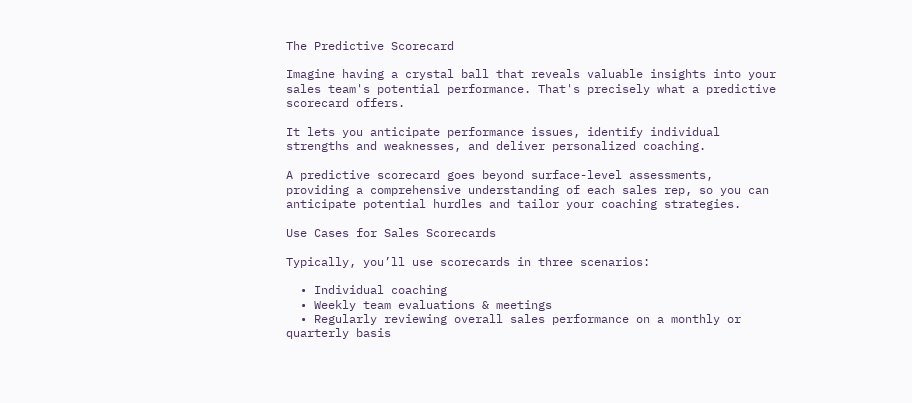The Predictive Scorecard

Imagine having a crystal ball that reveals valuable insights into your sales team's potential performance. That's precisely what a predictive scorecard offers.

It lets you anticipate performance issues, identify individual strengths and weaknesses, and deliver personalized coaching.

A predictive scorecard goes beyond surface-level assessments, providing a comprehensive understanding of each sales rep, so you can anticipate potential hurdles and tailor your coaching strategies.

Use Cases for Sales Scorecards

Typically, you’ll use scorecards in three scenarios:

  • Individual coaching
  • Weekly team evaluations & meetings
  • Regularly reviewing overall sales performance on a monthly or quarterly basis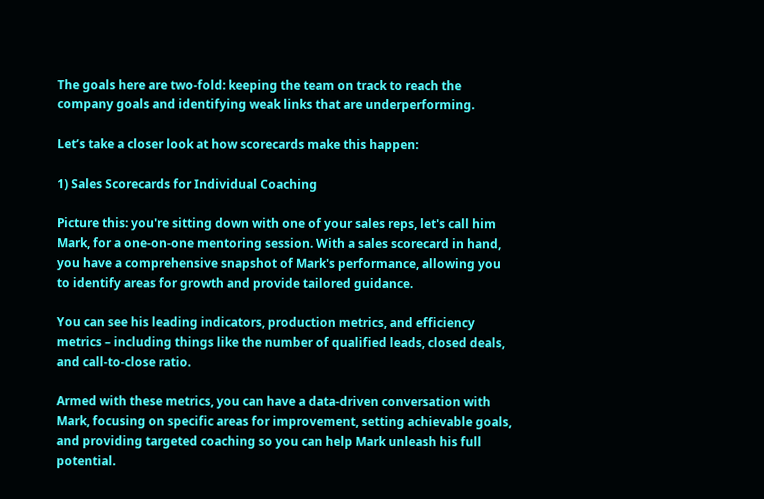The goals here are two-fold: keeping the team on track to reach the company goals and identifying weak links that are underperforming.

Let’s take a closer look at how scorecards make this happen:

1) Sales Scorecards for Individual Coaching

Picture this: you're sitting down with one of your sales reps, let's call him Mark, for a one-on-one mentoring session. With a sales scorecard in hand, you have a comprehensive snapshot of Mark's performance, allowing you to identify areas for growth and provide tailored guidance.

You can see his leading indicators, production metrics, and efficiency metrics – including things like the number of qualified leads, closed deals, and call-to-close ratio.

Armed with these metrics, you can have a data-driven conversation with Mark, focusing on specific areas for improvement, setting achievable goals, and providing targeted coaching so you can help Mark unleash his full potential.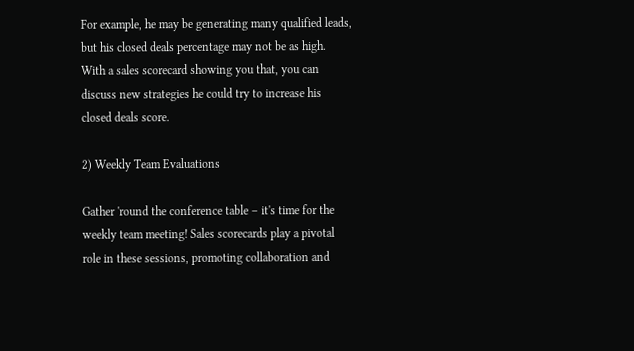For example, he may be generating many qualified leads, but his closed deals percentage may not be as high. With a sales scorecard showing you that, you can discuss new strategies he could try to increase his closed deals score.

2) Weekly Team Evaluations

Gather 'round the conference table – it's time for the weekly team meeting! Sales scorecards play a pivotal role in these sessions, promoting collaboration and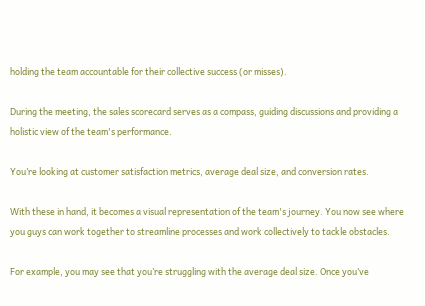holding the team accountable for their collective success (or misses).

During the meeting, the sales scorecard serves as a compass, guiding discussions and providing a holistic view of the team's performance.

You’re looking at customer satisfaction metrics, average deal size, and conversion rates.

With these in hand, it becomes a visual representation of the team's journey. You now see where you guys can work together to streamline processes and work collectively to tackle obstacles.

For example, you may see that you’re struggling with the average deal size. Once you’ve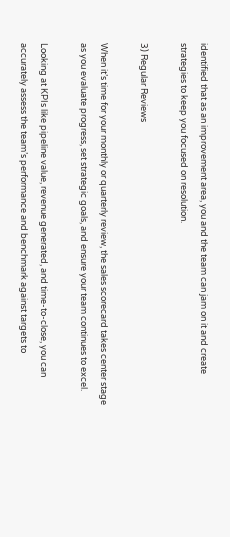identified that as an improvement area, you and the team can jam on it and create strategies to keep you focused on resolution.

3) Regular Reviews

When it’s time for your monthly or quarterly review, the sales scorecard takes center stage as you evaluate progress, set strategic goals, and ensure your team continues to excel.

Looking at KPIs like pipeline value, revenue generated, and time-to-close, you can accurately assess the team’s performance and benchmark against targets to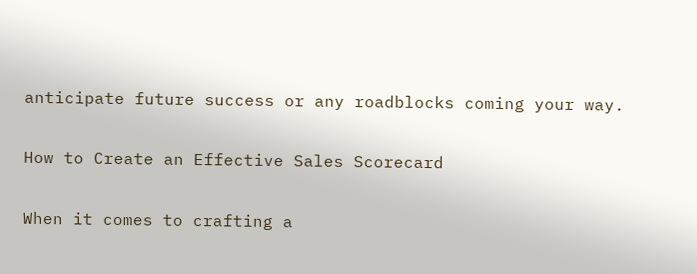anticipate future success or any roadblocks coming your way.

How to Create an Effective Sales Scorecard

When it comes to crafting a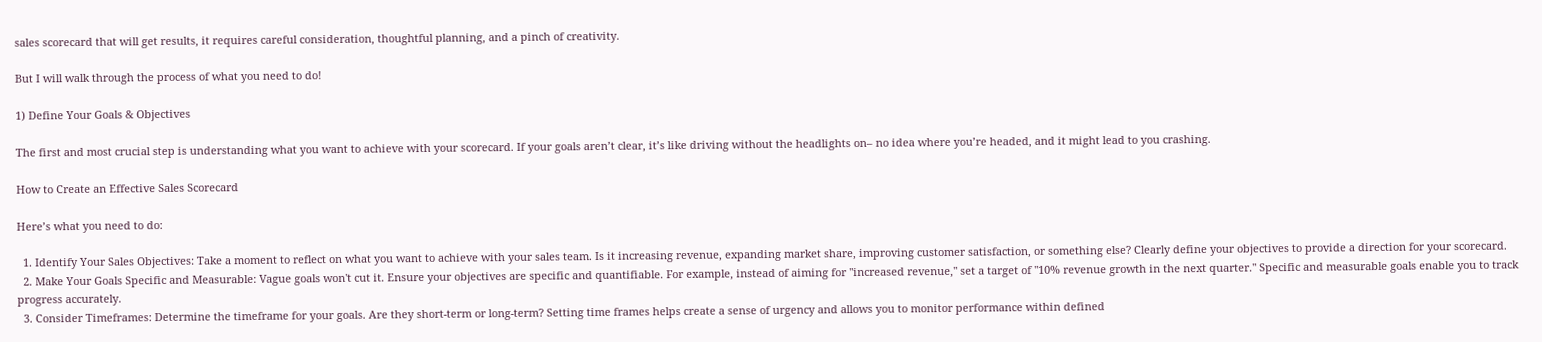sales scorecard that will get results, it requires careful consideration, thoughtful planning, and a pinch of creativity.

But I will walk through the process of what you need to do!

1) Define Your Goals & Objectives

The first and most crucial step is understanding what you want to achieve with your scorecard. If your goals aren’t clear, it’s like driving without the headlights on– no idea where you’re headed, and it might lead to you crashing.

How to Create an Effective Sales Scorecard

Here’s what you need to do:

  1. Identify Your Sales Objectives: Take a moment to reflect on what you want to achieve with your sales team. Is it increasing revenue, expanding market share, improving customer satisfaction, or something else? Clearly define your objectives to provide a direction for your scorecard.
  2. Make Your Goals Specific and Measurable: Vague goals won't cut it. Ensure your objectives are specific and quantifiable. For example, instead of aiming for "increased revenue," set a target of "10% revenue growth in the next quarter." Specific and measurable goals enable you to track progress accurately.
  3. Consider Timeframes: Determine the timeframe for your goals. Are they short-term or long-term? Setting time frames helps create a sense of urgency and allows you to monitor performance within defined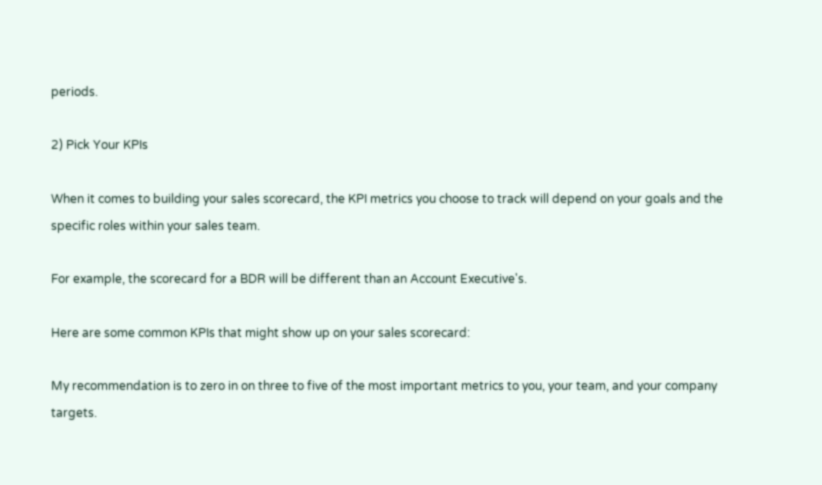periods.

2) Pick Your KPIs

When it comes to building your sales scorecard, the KPI metrics you choose to track will depend on your goals and the specific roles within your sales team.

For example, the scorecard for a BDR will be different than an Account Executive's.

Here are some common KPIs that might show up on your sales scorecard:

My recommendation is to zero in on three to five of the most important metrics to you, your team, and your company targets.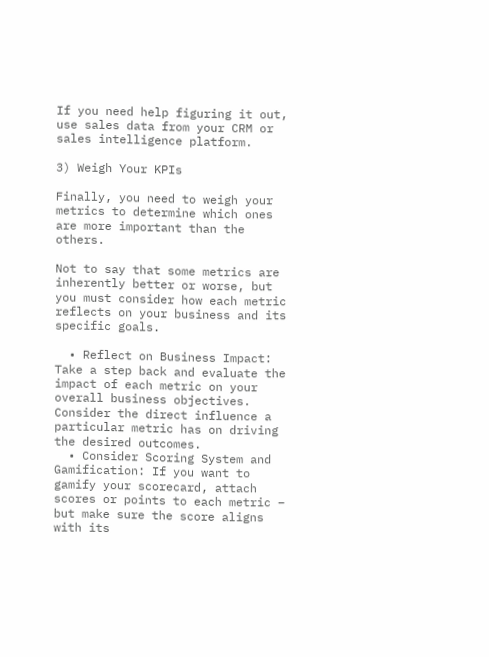If you need help figuring it out, use sales data from your CRM or sales intelligence platform.

3) Weigh Your KPIs

Finally, you need to weigh your metrics to determine which ones are more important than the others.

Not to say that some metrics are inherently better or worse, but you must consider how each metric reflects on your business and its specific goals.

  • Reflect on Business Impact: Take a step back and evaluate the impact of each metric on your overall business objectives. Consider the direct influence a particular metric has on driving the desired outcomes.
  • Consider Scoring System and Gamification: If you want to gamify your scorecard, attach scores or points to each metric – but make sure the score aligns with its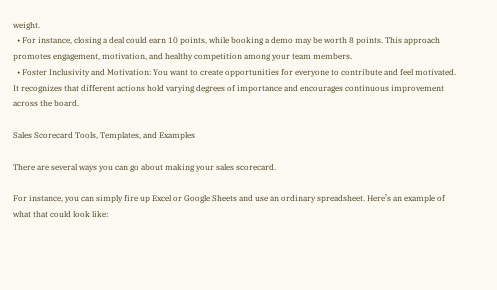weight.
  • For instance, closing a deal could earn 10 points, while booking a demo may be worth 8 points. This approach promotes engagement, motivation, and healthy competition among your team members.
  • Foster Inclusivity and Motivation: You want to create opportunities for everyone to contribute and feel motivated. It recognizes that different actions hold varying degrees of importance and encourages continuous improvement across the board.

Sales Scorecard Tools, Templates, and Examples

There are several ways you can go about making your sales scorecard.

For instance, you can simply fire up Excel or Google Sheets and use an ordinary spreadsheet. Here’s an example of what that could look like: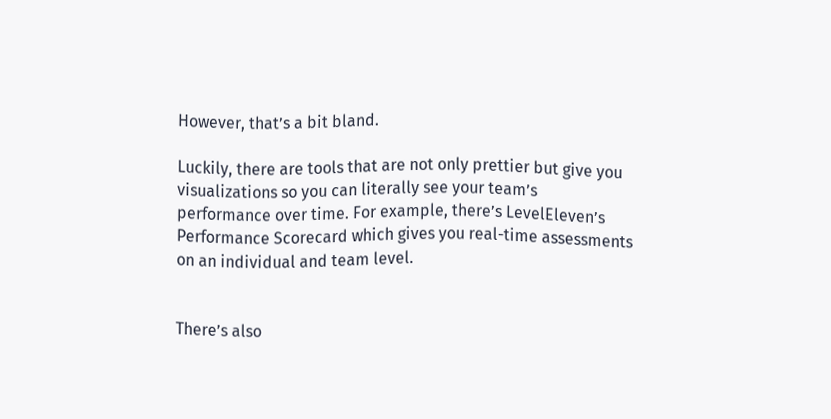However, that’s a bit bland.

Luckily, there are tools that are not only prettier but give you visualizations so you can literally see your team’s performance over time. For example, there’s LevelEleven’s Performance Scorecard which gives you real-time assessments on an individual and team level.


There’s also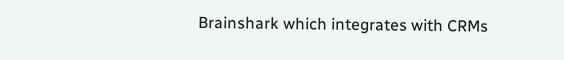Brainshark which integrates with CRMs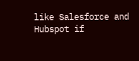like Salesforce and Hubspot if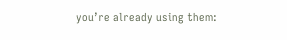you’re already using them: